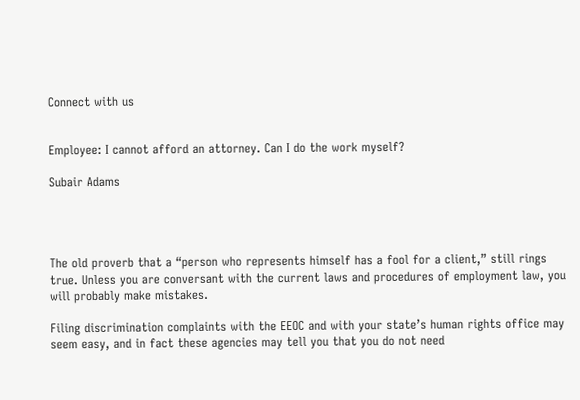Connect with us


Employee: I cannot afford an attorney. Can I do the work myself?

Subair Adams




The old proverb that a “person who represents himself has a fool for a client,” still rings true. Unless you are conversant with the current laws and procedures of employment law, you will probably make mistakes.

Filing discrimination complaints with the EEOC and with your state’s human rights office may seem easy, and in fact these agencies may tell you that you do not need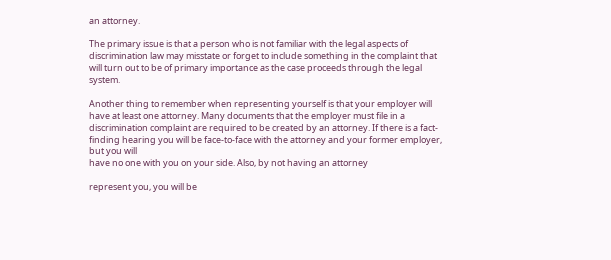an attorney.

The primary issue is that a person who is not familiar with the legal aspects of discrimination law may misstate or forget to include something in the complaint that will turn out to be of primary importance as the case proceeds through the legal system.

Another thing to remember when representing yourself is that your employer will have at least one attorney. Many documents that the employer must file in a discrimination complaint are required to be created by an attorney. If there is a fact-finding hearing you will be face-to-face with the attorney and your former employer, but you will
have no one with you on your side. Also, by not having an attorney

represent you, you will be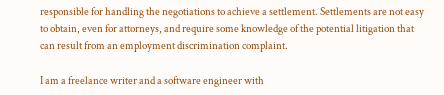responsible for handling the negotiations to achieve a settlement. Settlements are not easy to obtain, even for attorneys, and require some knowledge of the potential litigation that
can result from an employment discrimination complaint.

I am a freelance writer and a software engineer with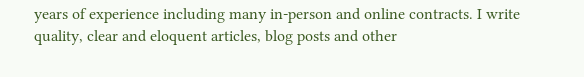years of experience including many in-person and online contracts. I write quality, clear and eloquent articles, blog posts and other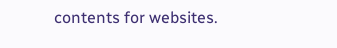contents for websites.